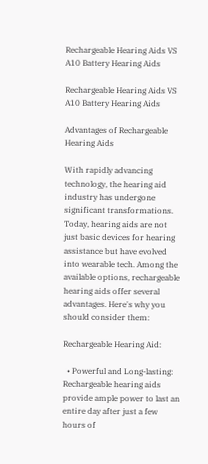Rechargeable Hearing Aids VS A10 Battery Hearing Aids

Rechargeable Hearing Aids VS A10 Battery Hearing Aids

Advantages of Rechargeable Hearing Aids

With rapidly advancing technology, the hearing aid industry has undergone significant transformations. Today, hearing aids are not just basic devices for hearing assistance but have evolved into wearable tech. Among the available options, rechargeable hearing aids offer several advantages. Here's why you should consider them:

Rechargeable Hearing Aid:

  • Powerful and Long-lasting: Rechargeable hearing aids provide ample power to last an entire day after just a few hours of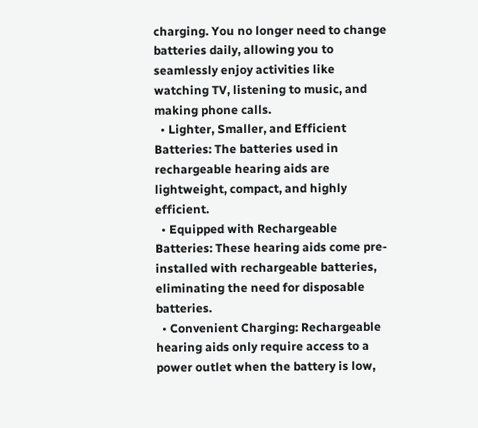charging. You no longer need to change batteries daily, allowing you to seamlessly enjoy activities like watching TV, listening to music, and making phone calls.
  • Lighter, Smaller, and Efficient Batteries: The batteries used in rechargeable hearing aids are lightweight, compact, and highly efficient.
  • Equipped with Rechargeable Batteries: These hearing aids come pre-installed with rechargeable batteries, eliminating the need for disposable batteries.
  • Convenient Charging: Rechargeable hearing aids only require access to a power outlet when the battery is low,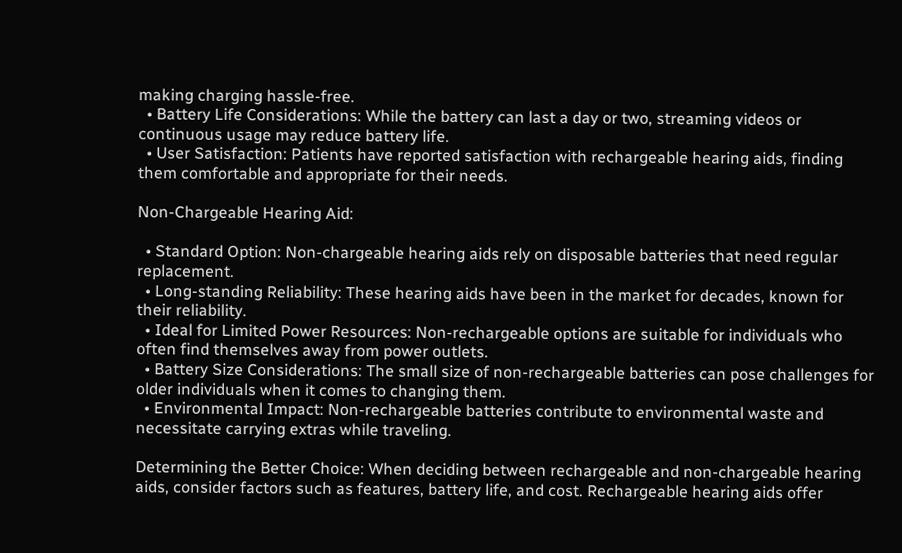making charging hassle-free.
  • Battery Life Considerations: While the battery can last a day or two, streaming videos or continuous usage may reduce battery life.
  • User Satisfaction: Patients have reported satisfaction with rechargeable hearing aids, finding them comfortable and appropriate for their needs.

Non-Chargeable Hearing Aid:

  • Standard Option: Non-chargeable hearing aids rely on disposable batteries that need regular replacement.
  • Long-standing Reliability: These hearing aids have been in the market for decades, known for their reliability.
  • Ideal for Limited Power Resources: Non-rechargeable options are suitable for individuals who often find themselves away from power outlets.
  • Battery Size Considerations: The small size of non-rechargeable batteries can pose challenges for older individuals when it comes to changing them.
  • Environmental Impact: Non-rechargeable batteries contribute to environmental waste and necessitate carrying extras while traveling.

Determining the Better Choice: When deciding between rechargeable and non-chargeable hearing aids, consider factors such as features, battery life, and cost. Rechargeable hearing aids offer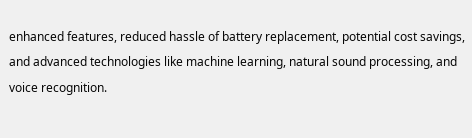enhanced features, reduced hassle of battery replacement, potential cost savings, and advanced technologies like machine learning, natural sound processing, and voice recognition.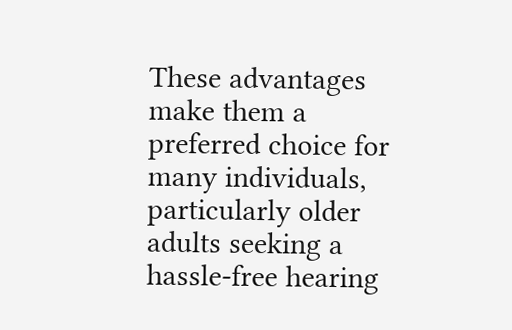These advantages make them a preferred choice for many individuals, particularly older adults seeking a hassle-free hearing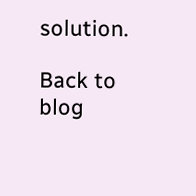solution.

Back to blog